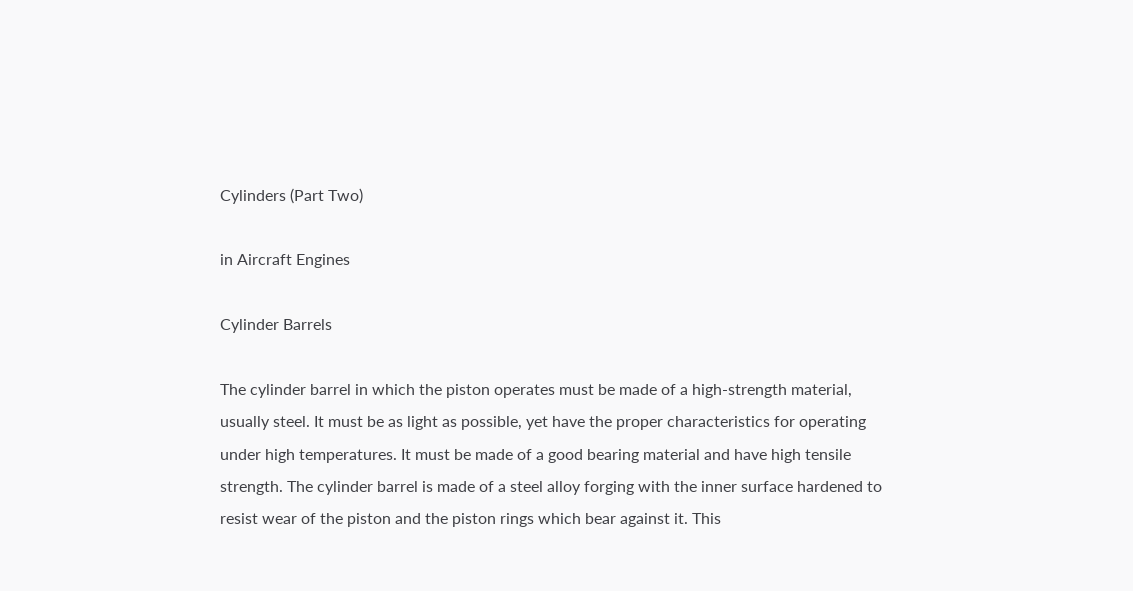Cylinders (Part Two)

in Aircraft Engines

Cylinder Barrels

The cylinder barrel in which the piston operates must be made of a high-strength material, usually steel. It must be as light as possible, yet have the proper characteristics for operating under high temperatures. It must be made of a good bearing material and have high tensile strength. The cylinder barrel is made of a steel alloy forging with the inner surface hardened to resist wear of the piston and the piston rings which bear against it. This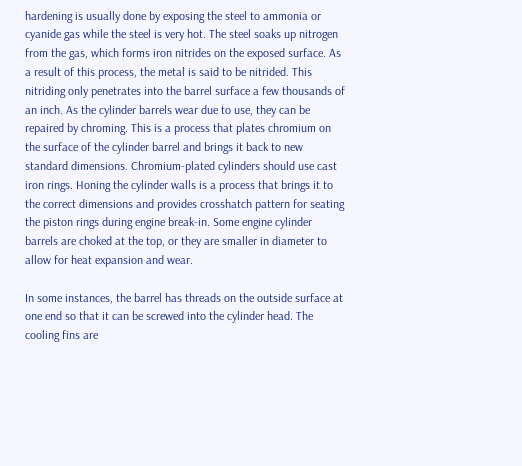hardening is usually done by exposing the steel to ammonia or cyanide gas while the steel is very hot. The steel soaks up nitrogen from the gas, which forms iron nitrides on the exposed surface. As a result of this process, the metal is said to be nitrided. This nitriding only penetrates into the barrel surface a few thousands of an inch. As the cylinder barrels wear due to use, they can be repaired by chroming. This is a process that plates chromium on the surface of the cylinder barrel and brings it back to new standard dimensions. Chromium-plated cylinders should use cast iron rings. Honing the cylinder walls is a process that brings it to the correct dimensions and provides crosshatch pattern for seating the piston rings during engine break-in. Some engine cylinder barrels are choked at the top, or they are smaller in diameter to allow for heat expansion and wear.

In some instances, the barrel has threads on the outside surface at one end so that it can be screwed into the cylinder head. The cooling fins are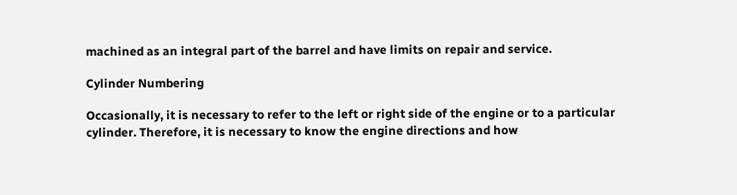machined as an integral part of the barrel and have limits on repair and service.

Cylinder Numbering

Occasionally, it is necessary to refer to the left or right side of the engine or to a particular cylinder. Therefore, it is necessary to know the engine directions and how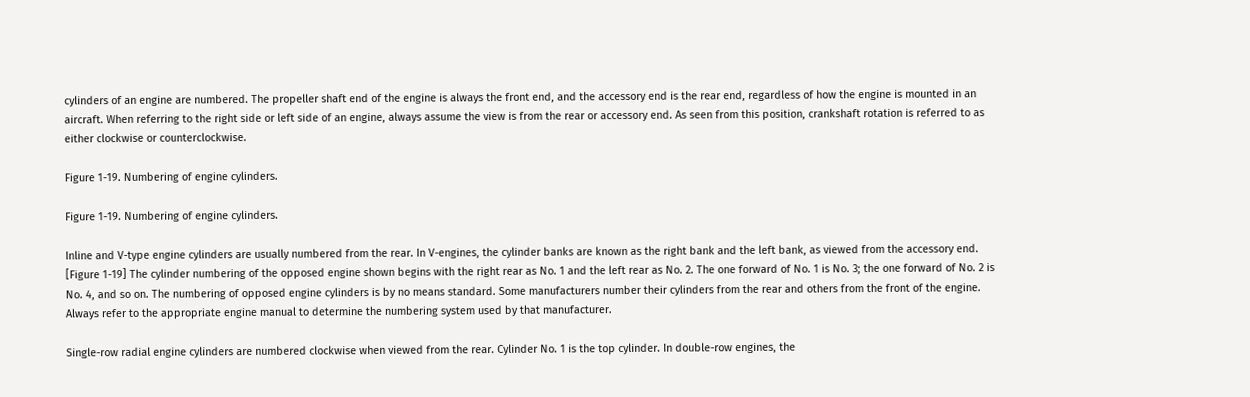cylinders of an engine are numbered. The propeller shaft end of the engine is always the front end, and the accessory end is the rear end, regardless of how the engine is mounted in an aircraft. When referring to the right side or left side of an engine, always assume the view is from the rear or accessory end. As seen from this position, crankshaft rotation is referred to as either clockwise or counterclockwise.

Figure 1-19. Numbering of engine cylinders.

Figure 1-19. Numbering of engine cylinders.

Inline and V-type engine cylinders are usually numbered from the rear. In V-engines, the cylinder banks are known as the right bank and the left bank, as viewed from the accessory end. [Figure 1-19] The cylinder numbering of the opposed engine shown begins with the right rear as No. 1 and the left rear as No. 2. The one forward of No. 1 is No. 3; the one forward of No. 2 is No. 4, and so on. The numbering of opposed engine cylinders is by no means standard. Some manufacturers number their cylinders from the rear and others from the front of the engine. Always refer to the appropriate engine manual to determine the numbering system used by that manufacturer.

Single-row radial engine cylinders are numbered clockwise when viewed from the rear. Cylinder No. 1 is the top cylinder. In double-row engines, the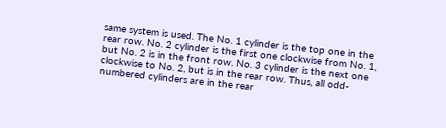same system is used. The No. 1 cylinder is the top one in the rear row. No. 2 cylinder is the first one clockwise from No. 1, but No. 2 is in the front row. No. 3 cylinder is the next one clockwise to No. 2, but is in the rear row. Thus, all odd-numbered cylinders are in the rear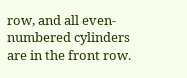row, and all even-numbered cylinders are in the front row.